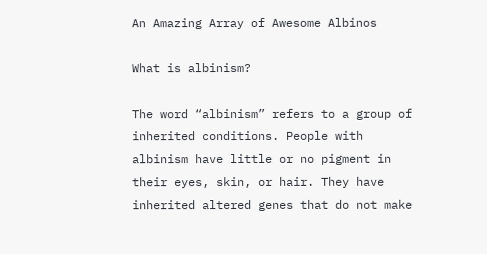An Amazing Array of Awesome Albinos

What is albinism?

The word “albinism” refers to a group of inherited conditions. People with albinism have little or no pigment in their eyes, skin, or hair. They have inherited altered genes that do not make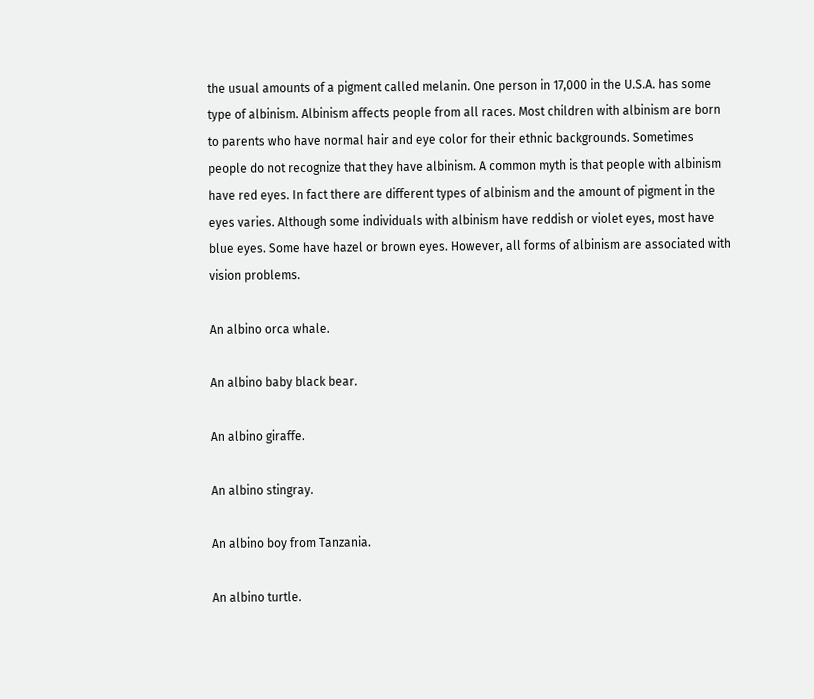the usual amounts of a pigment called melanin. One person in 17,000 in the U.S.A. has some type of albinism. Albinism affects people from all races. Most children with albinism are born to parents who have normal hair and eye color for their ethnic backgrounds. Sometimes people do not recognize that they have albinism. A common myth is that people with albinism have red eyes. In fact there are different types of albinism and the amount of pigment in the eyes varies. Although some individuals with albinism have reddish or violet eyes, most have blue eyes. Some have hazel or brown eyes. However, all forms of albinism are associated with vision problems.

An albino orca whale.

An albino baby black bear.

An albino giraffe.

An albino stingray.

An albino boy from Tanzania.

An albino turtle.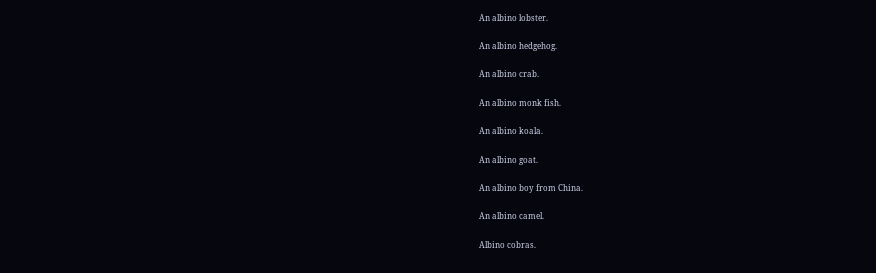An albino lobster.

An albino hedgehog.

An albino crab.

An albino monk fish.

An albino koala.

An albino goat.

An albino boy from China.

An albino camel.

Albino cobras.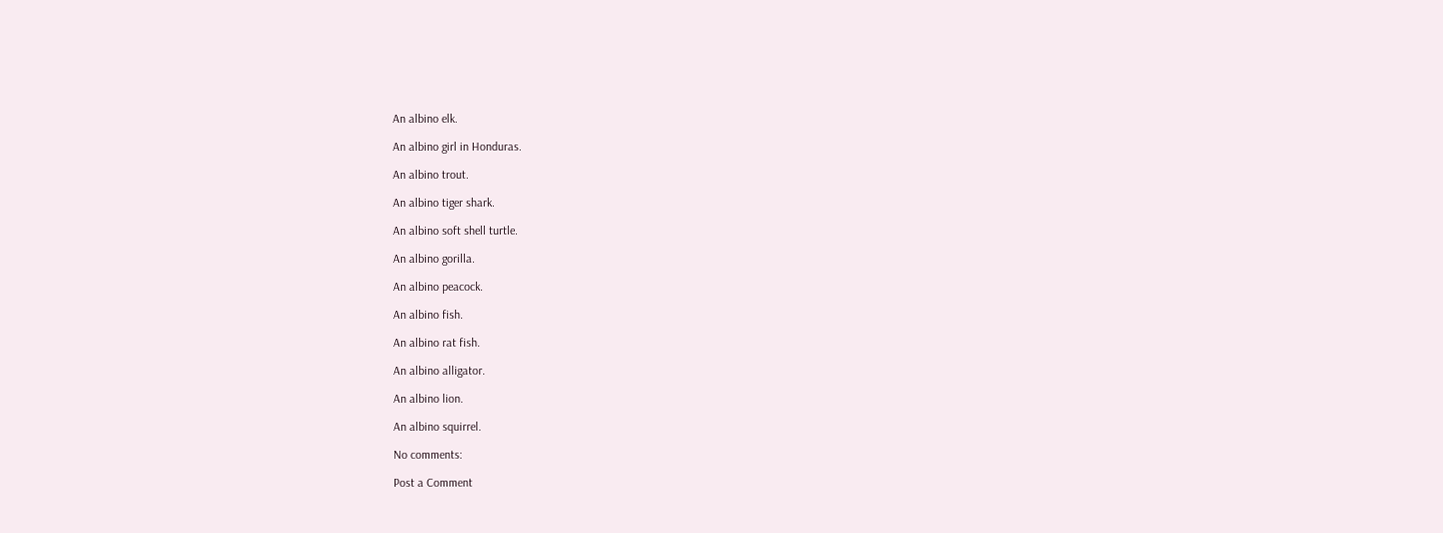An albino elk.

An albino girl in Honduras.

An albino trout.

An albino tiger shark.

An albino soft shell turtle.

An albino gorilla.

An albino peacock.

An albino fish.

An albino rat fish.

An albino alligator.

An albino lion.

An albino squirrel.

No comments:

Post a Comment